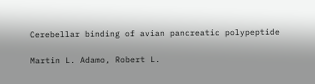Cerebellar binding of avian pancreatic polypeptide

Martin L. Adamo, Robert L.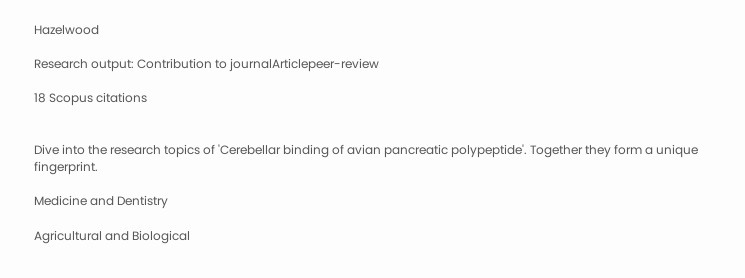Hazelwood

Research output: Contribution to journalArticlepeer-review

18 Scopus citations


Dive into the research topics of 'Cerebellar binding of avian pancreatic polypeptide'. Together they form a unique fingerprint.

Medicine and Dentistry

Agricultural and Biological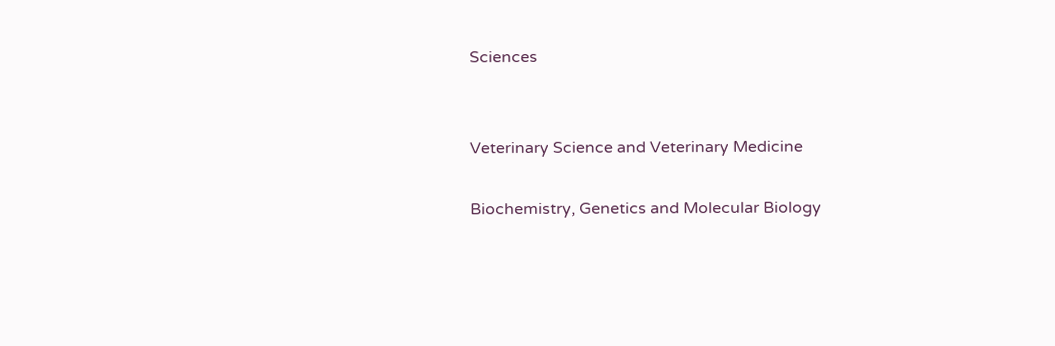Sciences


Veterinary Science and Veterinary Medicine

Biochemistry, Genetics and Molecular Biology